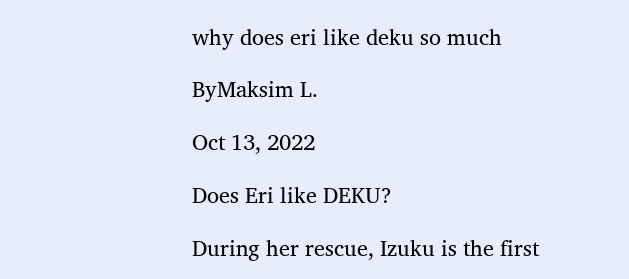why does eri like deku so much

ByMaksim L.

Oct 13, 2022

Does Eri like DEKU?

During her rescue, Izuku is the first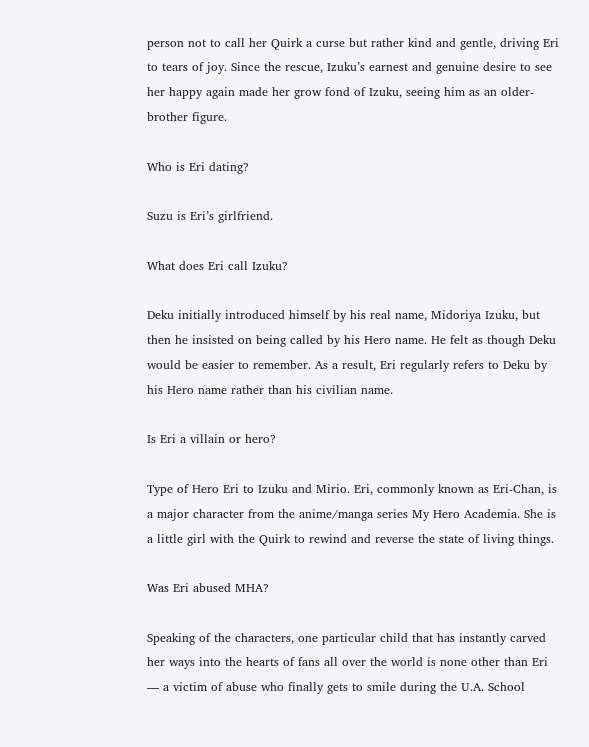person not to call her Quirk a curse but rather kind and gentle, driving Eri to tears of joy. Since the rescue, Izuku’s earnest and genuine desire to see her happy again made her grow fond of Izuku, seeing him as an older-brother figure.

Who is Eri dating?

Suzu is Eri’s girlfriend.

What does Eri call Izuku?

Deku initially introduced himself by his real name, Midoriya Izuku, but then he insisted on being called by his Hero name. He felt as though Deku would be easier to remember. As a result, Eri regularly refers to Deku by his Hero name rather than his civilian name.

Is Eri a villain or hero?

Type of Hero Eri to Izuku and Mirio. Eri, commonly known as Eri-Chan, is a major character from the anime/manga series My Hero Academia. She is a little girl with the Quirk to rewind and reverse the state of living things.

Was Eri abused MHA?

Speaking of the characters, one particular child that has instantly carved her ways into the hearts of fans all over the world is none other than Eri — a victim of abuse who finally gets to smile during the U.A. School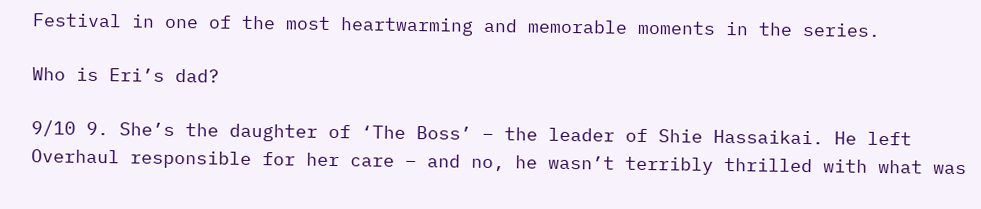Festival in one of the most heartwarming and memorable moments in the series.

Who is Eri’s dad?

9/10 9. She’s the daughter of ‘The Boss’ – the leader of Shie Hassaikai. He left Overhaul responsible for her care – and no, he wasn’t terribly thrilled with what was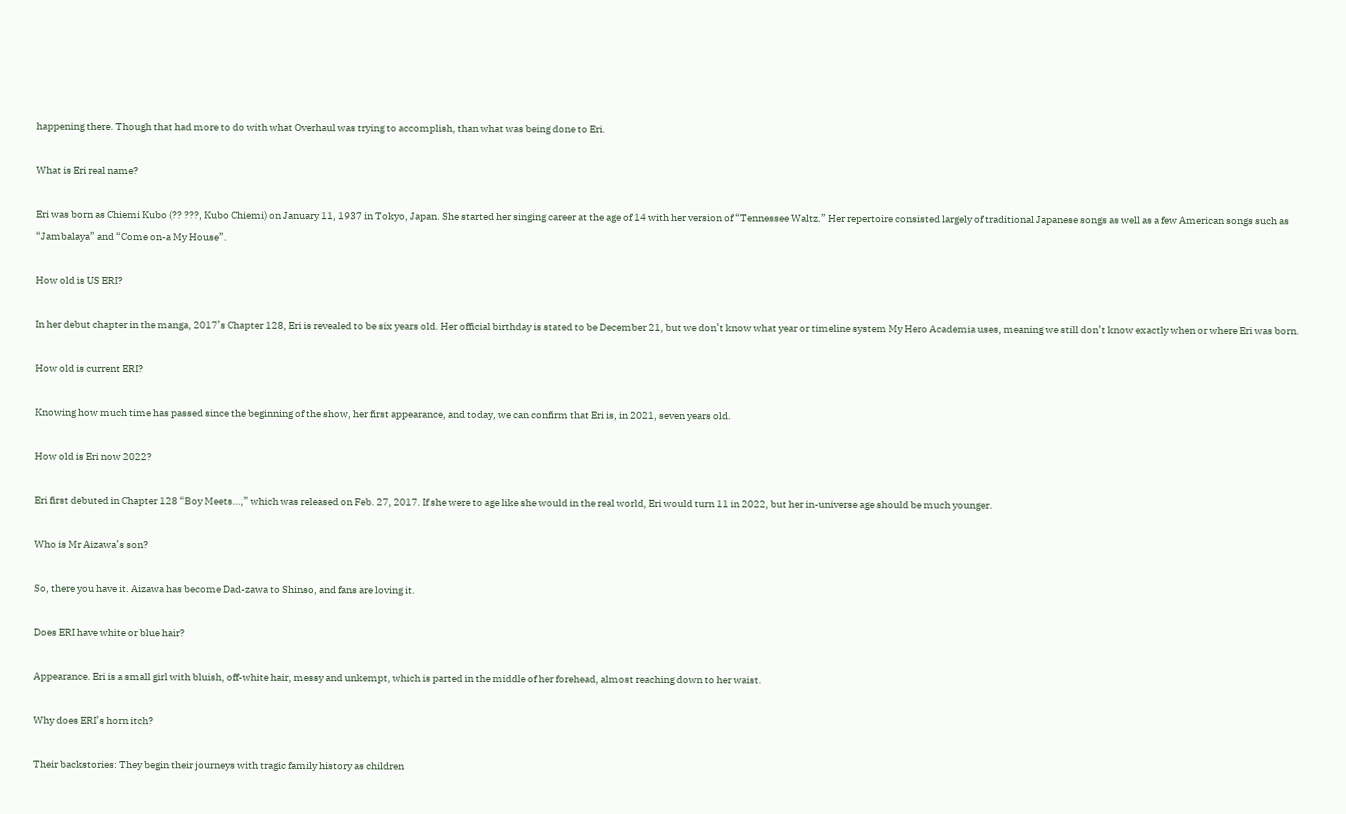happening there. Though that had more to do with what Overhaul was trying to accomplish, than what was being done to Eri.

What is Eri real name?

Eri was born as Chiemi Kubo (?? ???, Kubo Chiemi) on January 11, 1937 in Tokyo, Japan. She started her singing career at the age of 14 with her version of “Tennessee Waltz.” Her repertoire consisted largely of traditional Japanese songs as well as a few American songs such as “Jambalaya” and “Come on-a My House”.

How old is US ERI?

In her debut chapter in the manga, 2017’s Chapter 128, Eri is revealed to be six years old. Her official birthday is stated to be December 21, but we don’t know what year or timeline system My Hero Academia uses, meaning we still don’t know exactly when or where Eri was born.

How old is current ERI?

Knowing how much time has passed since the beginning of the show, her first appearance, and today, we can confirm that Eri is, in 2021, seven years old.

How old is Eri now 2022?

Eri first debuted in Chapter 128 “Boy Meets…,” which was released on Feb. 27, 2017. If she were to age like she would in the real world, Eri would turn 11 in 2022, but her in-universe age should be much younger.

Who is Mr Aizawa’s son?

So, there you have it. Aizawa has become Dad-zawa to Shinso, and fans are loving it.

Does ERI have white or blue hair?

Appearance. Eri is a small girl with bluish, off-white hair, messy and unkempt, which is parted in the middle of her forehead, almost reaching down to her waist.

Why does ERI’s horn itch?

Their backstories: They begin their journeys with tragic family history as children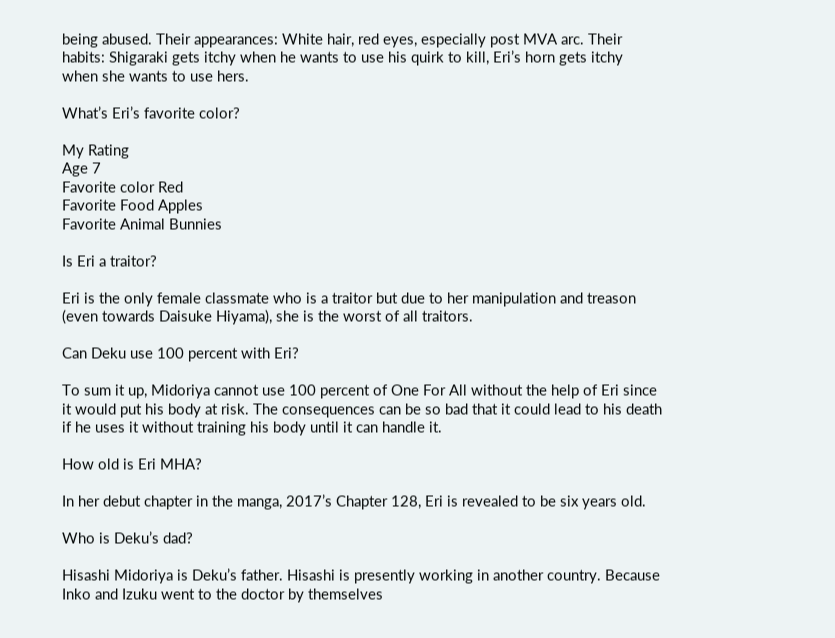being abused. Their appearances: White hair, red eyes, especially post MVA arc. Their habits: Shigaraki gets itchy when he wants to use his quirk to kill, Eri’s horn gets itchy when she wants to use hers.

What’s Eri’s favorite color?

My Rating
Age 7
Favorite color Red
Favorite Food Apples
Favorite Animal Bunnies

Is Eri a traitor?

Eri is the only female classmate who is a traitor but due to her manipulation and treason (even towards Daisuke Hiyama), she is the worst of all traitors.

Can Deku use 100 percent with Eri?

To sum it up, Midoriya cannot use 100 percent of One For All without the help of Eri since it would put his body at risk. The consequences can be so bad that it could lead to his death if he uses it without training his body until it can handle it.

How old is Eri MHA?

In her debut chapter in the manga, 2017’s Chapter 128, Eri is revealed to be six years old.

Who is Deku’s dad?

Hisashi Midoriya is Deku’s father. Hisashi is presently working in another country. Because Inko and Izuku went to the doctor by themselves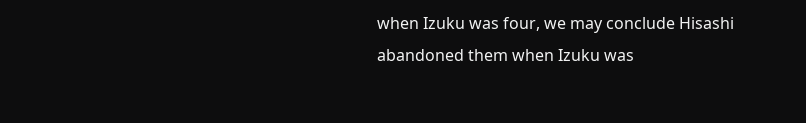when Izuku was four, we may conclude Hisashi abandoned them when Izuku was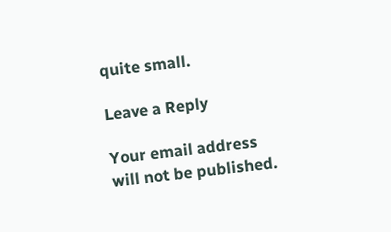quite small.

Leave a Reply

Your email address will not be published.